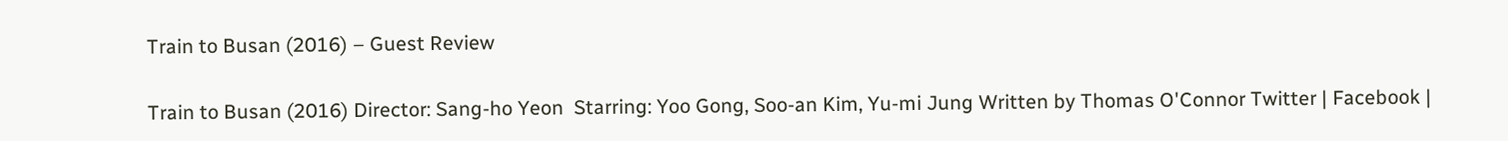Train to Busan (2016) – Guest Review

Train to Busan (2016) Director: Sang-ho Yeon  Starring: Yoo Gong, Soo-an Kim, Yu-mi Jung Written by Thomas O'Connor Twitter | Facebook |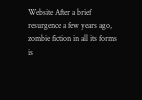Website After a brief resurgence a few years ago, zombie fiction in all its forms is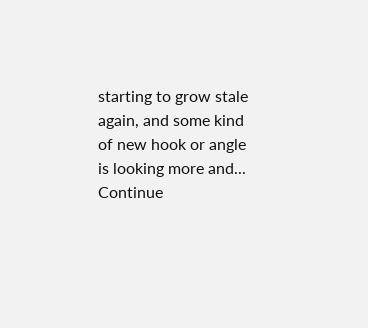starting to grow stale again, and some kind of new hook or angle is looking more and... Continue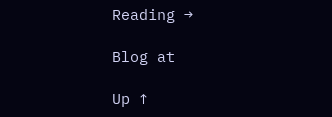Reading →

Blog at

Up ↑